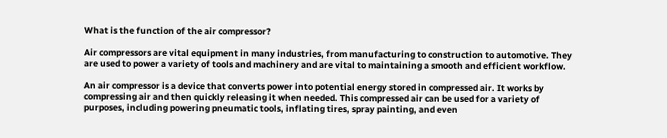What is the function of the air compressor?

Air compressors are vital equipment in many industries, from manufacturing to construction to automotive. They are used to power a variety of tools and machinery and are vital to maintaining a smooth and efficient workflow.

An air compressor is a device that converts power into potential energy stored in compressed air. It works by compressing air and then quickly releasing it when needed. This compressed air can be used for a variety of purposes, including powering pneumatic tools, inflating tires, spray painting, and even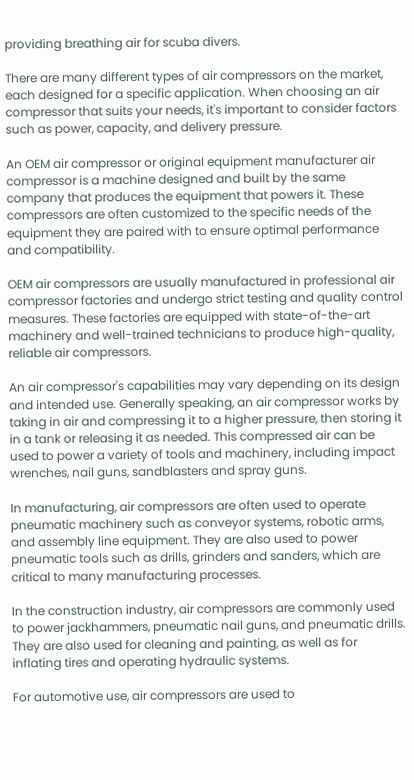providing breathing air for scuba divers.

There are many different types of air compressors on the market, each designed for a specific application. When choosing an air compressor that suits your needs, it's important to consider factors such as power, capacity, and delivery pressure.

An OEM air compressor or original equipment manufacturer air compressor is a machine designed and built by the same company that produces the equipment that powers it. These compressors are often customized to the specific needs of the equipment they are paired with to ensure optimal performance and compatibility.

OEM air compressors are usually manufactured in professional air compressor factories and undergo strict testing and quality control measures. These factories are equipped with state-of-the-art machinery and well-trained technicians to produce high-quality, reliable air compressors.

An air compressor's capabilities may vary depending on its design and intended use. Generally speaking, an air compressor works by taking in air and compressing it to a higher pressure, then storing it in a tank or releasing it as needed. This compressed air can be used to power a variety of tools and machinery, including impact wrenches, nail guns, sandblasters and spray guns.

In manufacturing, air compressors are often used to operate pneumatic machinery such as conveyor systems, robotic arms, and assembly line equipment. They are also used to power pneumatic tools such as drills, grinders and sanders, which are critical to many manufacturing processes.

In the construction industry, air compressors are commonly used to power jackhammers, pneumatic nail guns, and pneumatic drills. They are also used for cleaning and painting, as well as for inflating tires and operating hydraulic systems.

For automotive use, air compressors are used to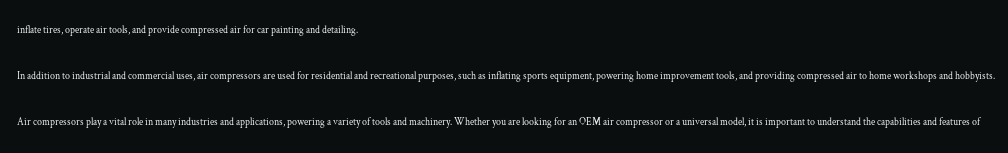inflate tires, operate air tools, and provide compressed air for car painting and detailing.

In addition to industrial and commercial uses, air compressors are used for residential and recreational purposes, such as inflating sports equipment, powering home improvement tools, and providing compressed air to home workshops and hobbyists.

Air compressors play a vital role in many industries and applications, powering a variety of tools and machinery. Whether you are looking for an OEM air compressor or a universal model, it is important to understand the capabilities and features of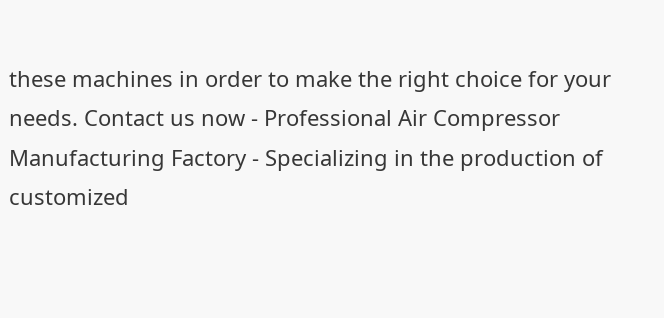these machines in order to make the right choice for your needs. Contact us now - Professional Air Compressor Manufacturing Factory - Specializing in the production of customized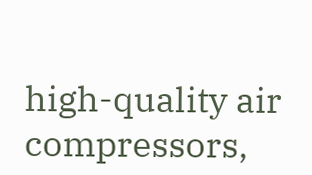high-quality air compressors,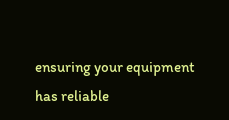ensuring your equipment has reliable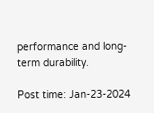performance and long-term durability.

Post time: Jan-23-2024